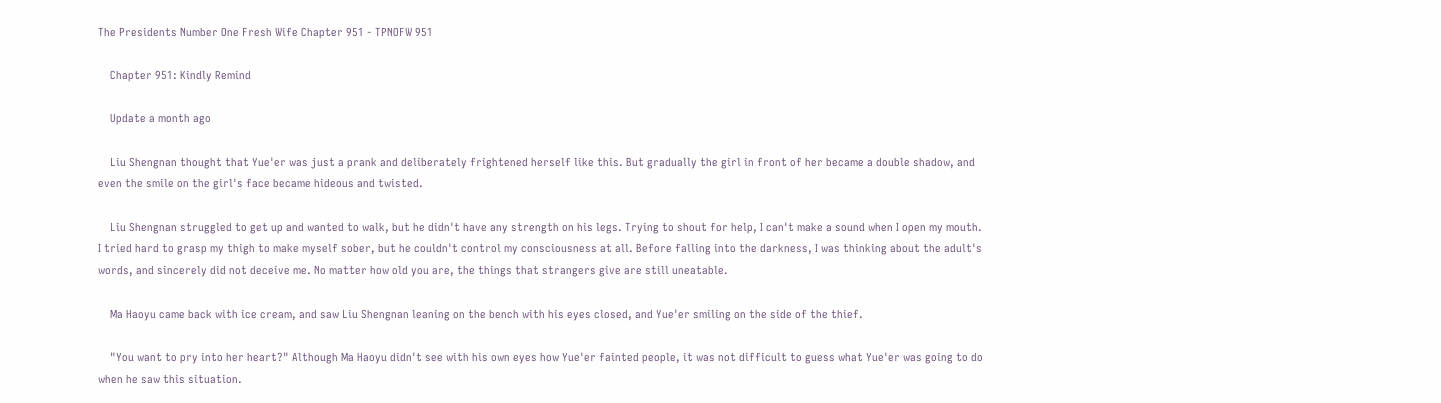The Presidents Number One Fresh Wife Chapter 951 - TPNOFW 951

    Chapter 951: Kindly Remind

    Update a month ago

    Liu Shengnan thought that Yue'er was just a prank and deliberately frightened herself like this. But gradually the girl in front of her became a double shadow, and even the smile on the girl's face became hideous and twisted.

    Liu Shengnan struggled to get up and wanted to walk, but he didn't have any strength on his legs. Trying to shout for help, I can't make a sound when I open my mouth. I tried hard to grasp my thigh to make myself sober, but he couldn't control my consciousness at all. Before falling into the darkness, I was thinking about the adult's words, and sincerely did not deceive me. No matter how old you are, the things that strangers give are still uneatable.

    Ma Haoyu came back with ice cream, and saw Liu Shengnan leaning on the bench with his eyes closed, and Yue'er smiling on the side of the thief.

    "You want to pry into her heart?" Although Ma Haoyu didn't see with his own eyes how Yue'er fainted people, it was not difficult to guess what Yue'er was going to do when he saw this situation.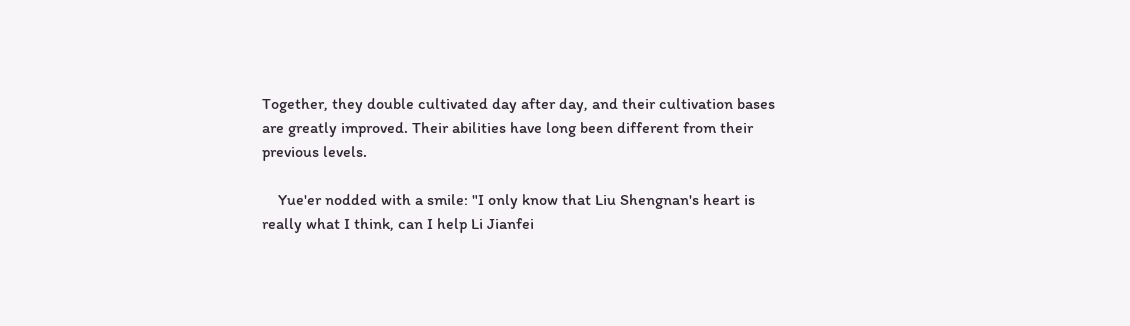Together, they double cultivated day after day, and their cultivation bases are greatly improved. Their abilities have long been different from their previous levels.

    Yue'er nodded with a smile: "I only know that Liu Shengnan's heart is really what I think, can I help Li Jianfei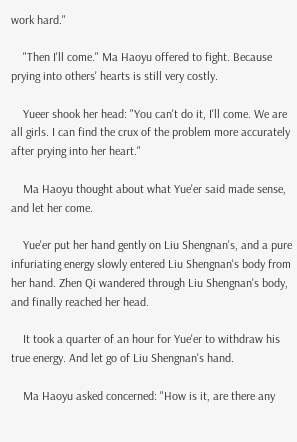work hard."

    "Then I'll come." Ma Haoyu offered to fight. Because prying into others' hearts is still very costly.

    Yueer shook her head: "You can't do it, I'll come. We are all girls. I can find the crux of the problem more accurately after prying into her heart."

    Ma Haoyu thought about what Yue'er said made sense, and let her come.

    Yue'er put her hand gently on Liu Shengnan's, and a pure infuriating energy slowly entered Liu Shengnan's body from her hand. Zhen Qi wandered through Liu Shengnan's body, and finally reached her head.

    It took a quarter of an hour for Yue'er to withdraw his true energy. And let go of Liu Shengnan's hand.

    Ma Haoyu asked concerned: "How is it, are there any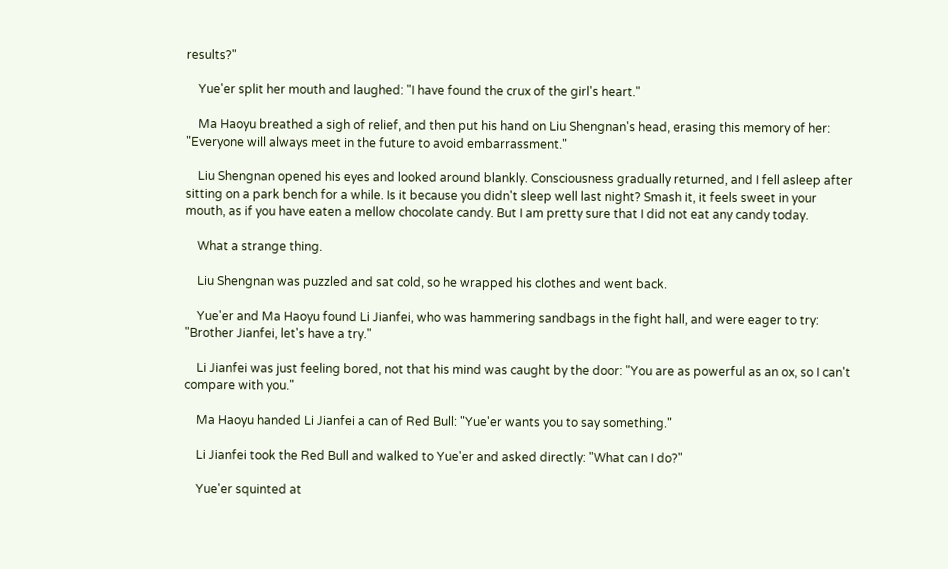results?"

    Yue'er split her mouth and laughed: "I have found the crux of the girl's heart."

    Ma Haoyu breathed a sigh of relief, and then put his hand on Liu Shengnan's head, erasing this memory of her: "Everyone will always meet in the future to avoid embarrassment."

    Liu Shengnan opened his eyes and looked around blankly. Consciousness gradually returned, and I fell asleep after sitting on a park bench for a while. Is it because you didn't sleep well last night? Smash it, it feels sweet in your mouth, as if you have eaten a mellow chocolate candy. But I am pretty sure that I did not eat any candy today.

    What a strange thing.

    Liu Shengnan was puzzled and sat cold, so he wrapped his clothes and went back.

    Yue'er and Ma Haoyu found Li Jianfei, who was hammering sandbags in the fight hall, and were eager to try: "Brother Jianfei, let's have a try."

    Li Jianfei was just feeling bored, not that his mind was caught by the door: "You are as powerful as an ox, so I can't compare with you."

    Ma Haoyu handed Li Jianfei a can of Red Bull: "Yue'er wants you to say something."

    Li Jianfei took the Red Bull and walked to Yue'er and asked directly: "What can I do?"

    Yue'er squinted at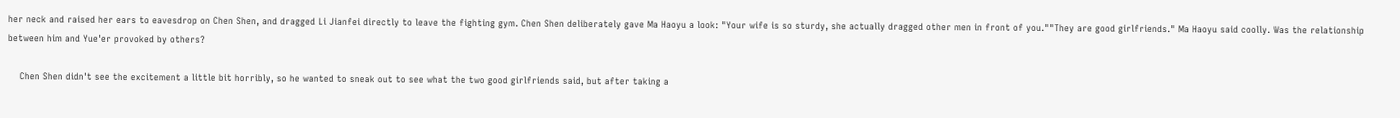her neck and raised her ears to eavesdrop on Chen Shen, and dragged Li Jianfei directly to leave the fighting gym. Chen Shen deliberately gave Ma Haoyu a look: "Your wife is so sturdy, she actually dragged other men in front of you.""They are good girlfriends." Ma Haoyu said coolly. Was the relationship between him and Yue'er provoked by others?

    Chen Shen didn't see the excitement a little bit horribly, so he wanted to sneak out to see what the two good girlfriends said, but after taking a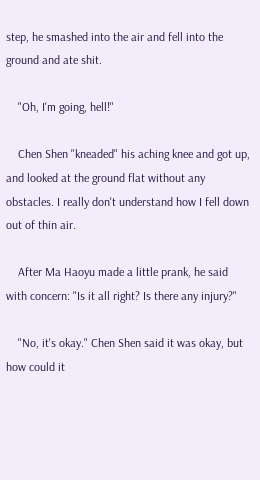step, he smashed into the air and fell into the ground and ate shit.

    "Oh, I'm going, hell!"

    Chen Shen "kneaded" his aching knee and got up, and looked at the ground flat without any obstacles. I really don't understand how I fell down out of thin air.

    After Ma Haoyu made a little prank, he said with concern: "Is it all right? Is there any injury?"

    "No, it's okay." Chen Shen said it was okay, but how could it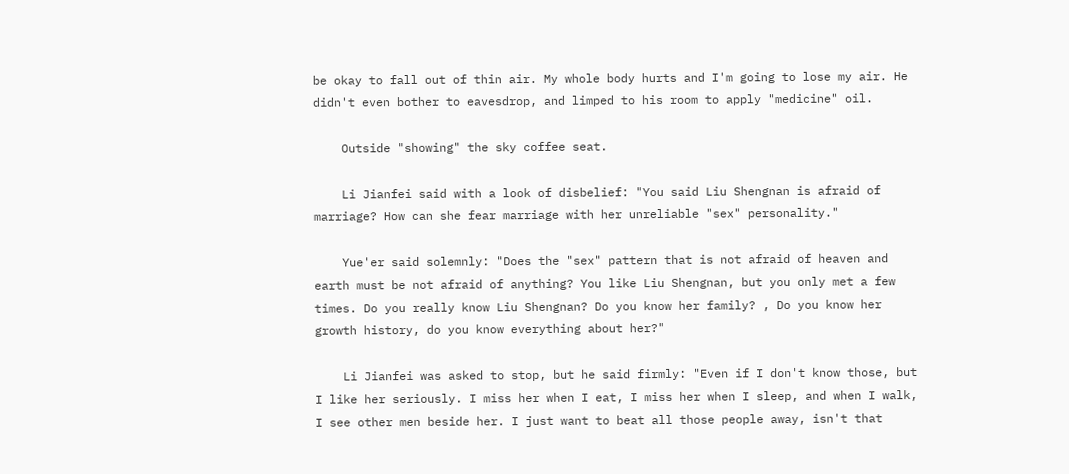be okay to fall out of thin air. My whole body hurts and I'm going to lose my air. He didn't even bother to eavesdrop, and limped to his room to apply "medicine" oil.

    Outside "showing" the sky coffee seat.

    Li Jianfei said with a look of disbelief: "You said Liu Shengnan is afraid of marriage? How can she fear marriage with her unreliable "sex" personality."

    Yue'er said solemnly: "Does the "sex" pattern that is not afraid of heaven and earth must be not afraid of anything? You like Liu Shengnan, but you only met a few times. Do you really know Liu Shengnan? Do you know her family? , Do you know her growth history, do you know everything about her?"

    Li Jianfei was asked to stop, but he said firmly: "Even if I don't know those, but I like her seriously. I miss her when I eat, I miss her when I sleep, and when I walk, I see other men beside her. I just want to beat all those people away, isn't that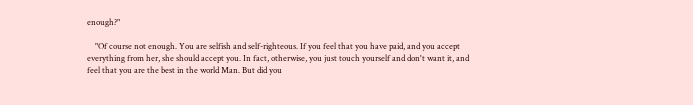enough?"

    "Of course not enough. You are selfish and self-righteous. If you feel that you have paid, and you accept everything from her, she should accept you. In fact, otherwise, you just touch yourself and don't want it, and feel that you are the best in the world Man. But did you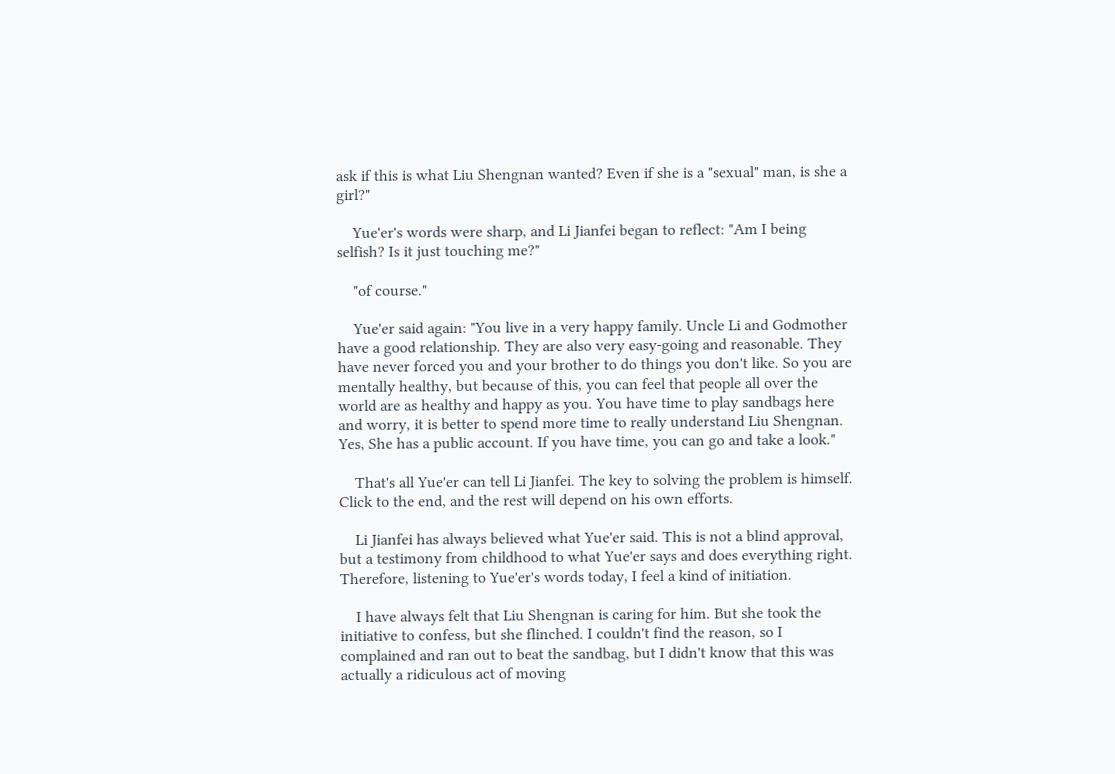ask if this is what Liu Shengnan wanted? Even if she is a "sexual" man, is she a girl?"

    Yue'er's words were sharp, and Li Jianfei began to reflect: "Am I being selfish? Is it just touching me?"

    "of course."

    Yue'er said again: "You live in a very happy family. Uncle Li and Godmother have a good relationship. They are also very easy-going and reasonable. They have never forced you and your brother to do things you don't like. So you are mentally healthy, but because of this, you can feel that people all over the world are as healthy and happy as you. You have time to play sandbags here and worry, it is better to spend more time to really understand Liu Shengnan. Yes, She has a public account. If you have time, you can go and take a look."

    That's all Yue'er can tell Li Jianfei. The key to solving the problem is himself. Click to the end, and the rest will depend on his own efforts.

    Li Jianfei has always believed what Yue'er said. This is not a blind approval, but a testimony from childhood to what Yue'er says and does everything right. Therefore, listening to Yue'er's words today, I feel a kind of initiation.

    I have always felt that Liu Shengnan is caring for him. But she took the initiative to confess, but she flinched. I couldn't find the reason, so I complained and ran out to beat the sandbag, but I didn't know that this was actually a ridiculous act of moving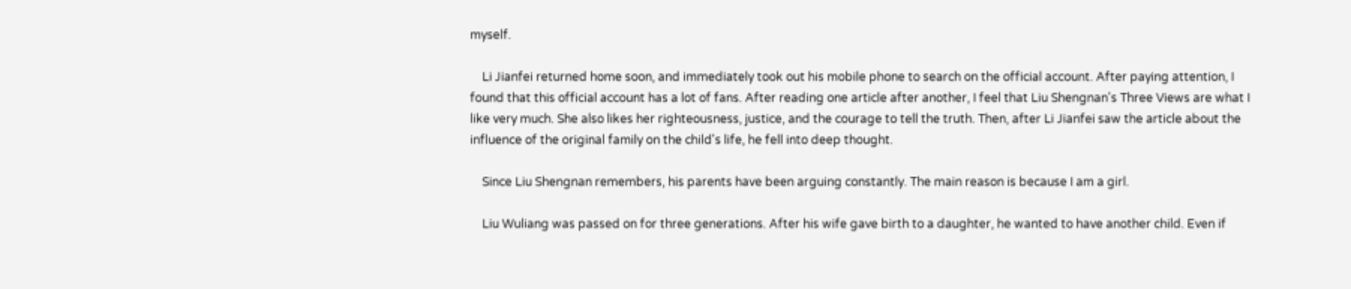myself.

    Li Jianfei returned home soon, and immediately took out his mobile phone to search on the official account. After paying attention, I found that this official account has a lot of fans. After reading one article after another, I feel that Liu Shengnan's Three Views are what I like very much. She also likes her righteousness, justice, and the courage to tell the truth. Then, after Li Jianfei saw the article about the influence of the original family on the child's life, he fell into deep thought.

    Since Liu Shengnan remembers, his parents have been arguing constantly. The main reason is because I am a girl.

    Liu Wuliang was passed on for three generations. After his wife gave birth to a daughter, he wanted to have another child. Even if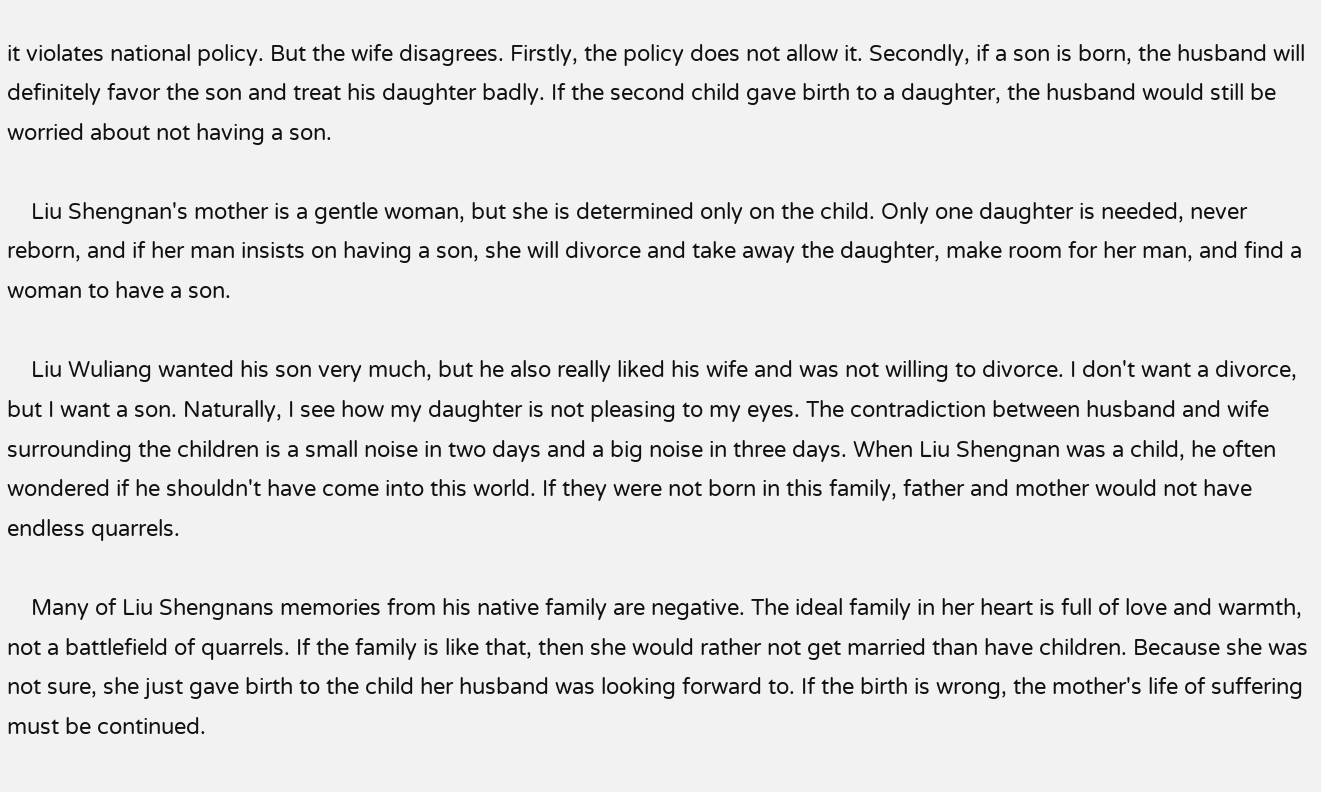it violates national policy. But the wife disagrees. Firstly, the policy does not allow it. Secondly, if a son is born, the husband will definitely favor the son and treat his daughter badly. If the second child gave birth to a daughter, the husband would still be worried about not having a son.

    Liu Shengnan's mother is a gentle woman, but she is determined only on the child. Only one daughter is needed, never reborn, and if her man insists on having a son, she will divorce and take away the daughter, make room for her man, and find a woman to have a son.

    Liu Wuliang wanted his son very much, but he also really liked his wife and was not willing to divorce. I don't want a divorce, but I want a son. Naturally, I see how my daughter is not pleasing to my eyes. The contradiction between husband and wife surrounding the children is a small noise in two days and a big noise in three days. When Liu Shengnan was a child, he often wondered if he shouldn't have come into this world. If they were not born in this family, father and mother would not have endless quarrels.

    Many of Liu Shengnans memories from his native family are negative. The ideal family in her heart is full of love and warmth, not a battlefield of quarrels. If the family is like that, then she would rather not get married than have children. Because she was not sure, she just gave birth to the child her husband was looking forward to. If the birth is wrong, the mother's life of suffering must be continued.